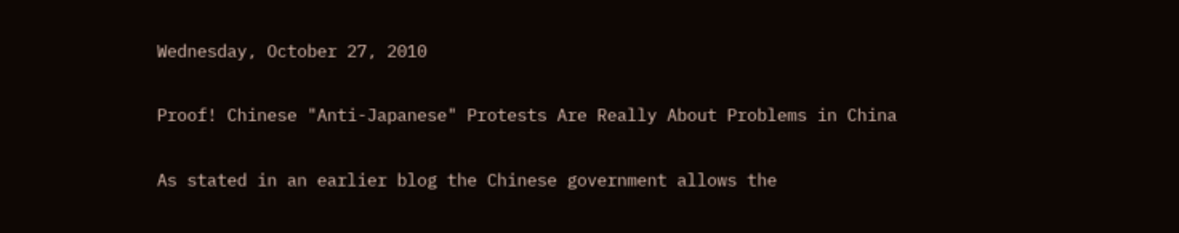Wednesday, October 27, 2010

Proof! Chinese "Anti-Japanese" Protests Are Really About Problems in China

As stated in an earlier blog the Chinese government allows the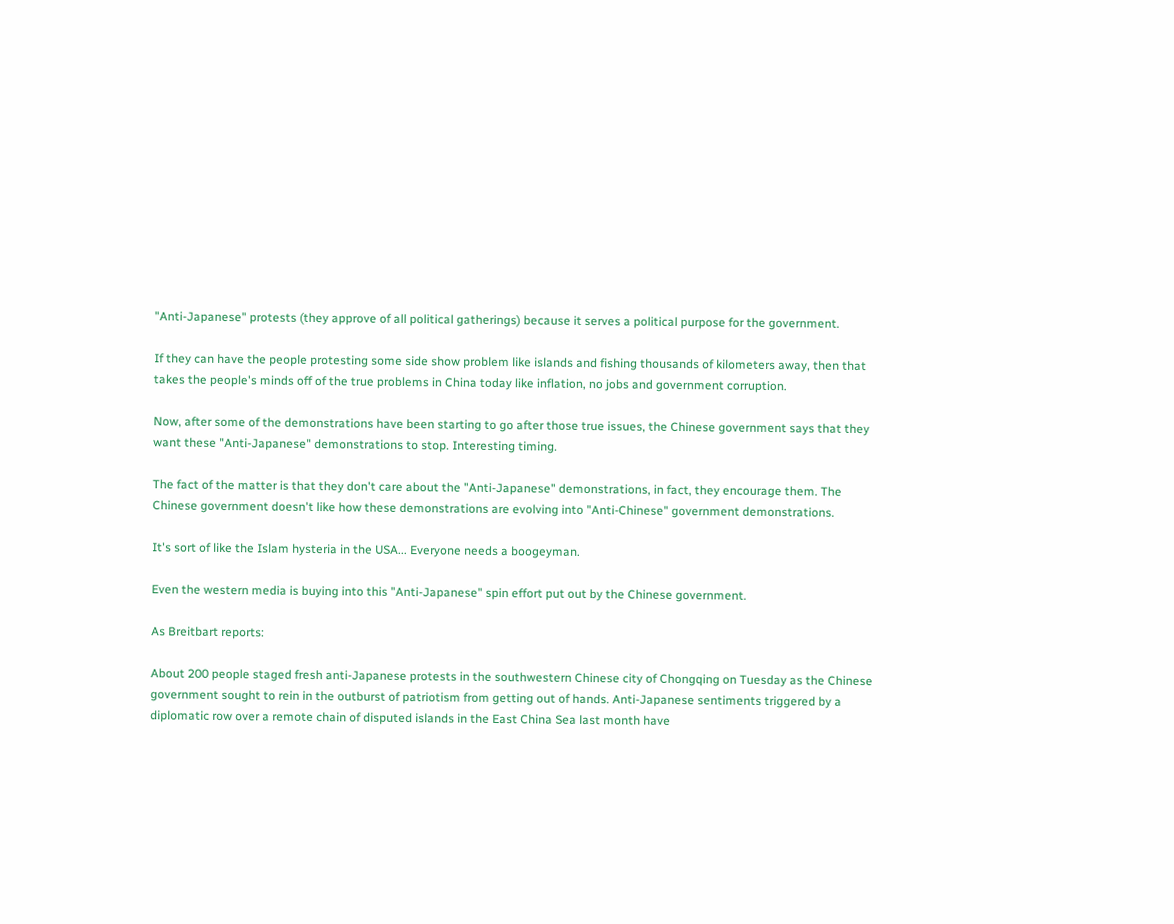"Anti-Japanese" protests (they approve of all political gatherings) because it serves a political purpose for the government.

If they can have the people protesting some side show problem like islands and fishing thousands of kilometers away, then that takes the people's minds off of the true problems in China today like inflation, no jobs and government corruption.

Now, after some of the demonstrations have been starting to go after those true issues, the Chinese government says that they want these "Anti-Japanese" demonstrations to stop. Interesting timing.

The fact of the matter is that they don't care about the "Anti-Japanese" demonstrations, in fact, they encourage them. The Chinese government doesn't like how these demonstrations are evolving into "Anti-Chinese" government demonstrations.

It's sort of like the Islam hysteria in the USA... Everyone needs a boogeyman.

Even the western media is buying into this "Anti-Japanese" spin effort put out by the Chinese government.

As Breitbart reports:

About 200 people staged fresh anti-Japanese protests in the southwestern Chinese city of Chongqing on Tuesday as the Chinese government sought to rein in the outburst of patriotism from getting out of hands. Anti-Japanese sentiments triggered by a diplomatic row over a remote chain of disputed islands in the East China Sea last month have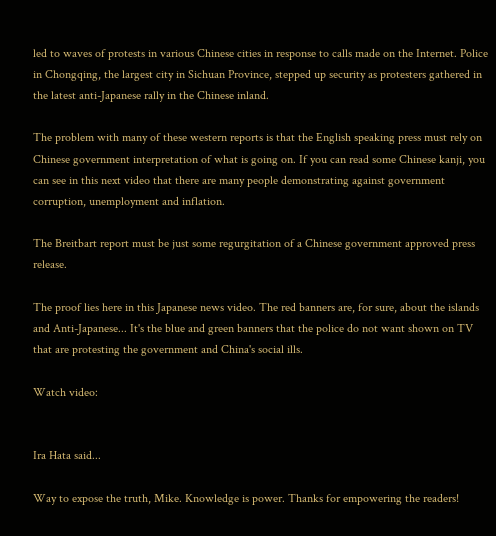led to waves of protests in various Chinese cities in response to calls made on the Internet. Police in Chongqing, the largest city in Sichuan Province, stepped up security as protesters gathered in the latest anti-Japanese rally in the Chinese inland.

The problem with many of these western reports is that the English speaking press must rely on Chinese government interpretation of what is going on. If you can read some Chinese kanji, you can see in this next video that there are many people demonstrating against government corruption, unemployment and inflation.

The Breitbart report must be just some regurgitation of a Chinese government approved press release.

The proof lies here in this Japanese news video. The red banners are, for sure, about the islands and Anti-Japanese... It's the blue and green banners that the police do not want shown on TV that are protesting the government and China's social ills.

Watch video:


Ira Hata said...

Way to expose the truth, Mike. Knowledge is power. Thanks for empowering the readers!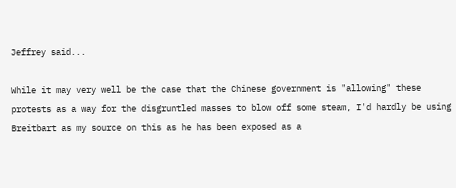Jeffrey said...

While it may very well be the case that the Chinese government is "allowing" these protests as a way for the disgruntled masses to blow off some steam, I'd hardly be using Breitbart as my source on this as he has been exposed as a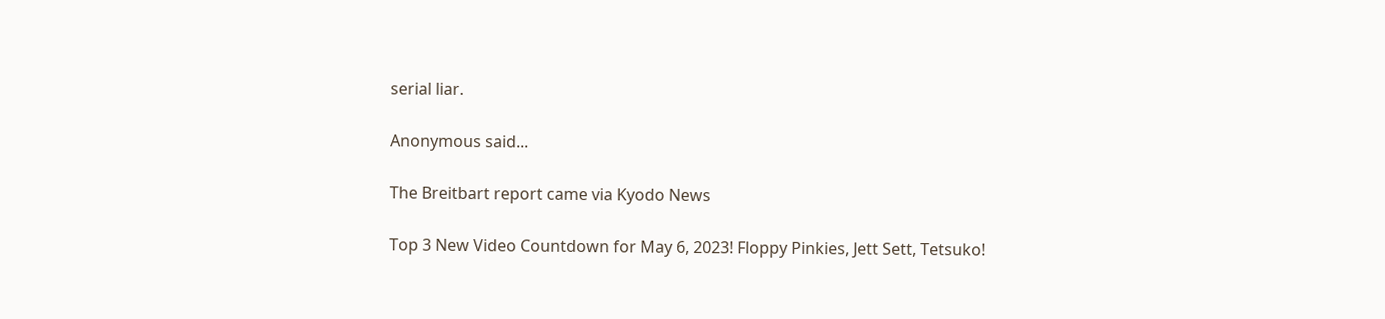serial liar.

Anonymous said...

The Breitbart report came via Kyodo News

Top 3 New Video Countdown for May 6, 2023! Floppy Pinkies, Jett Sett, Tetsuko!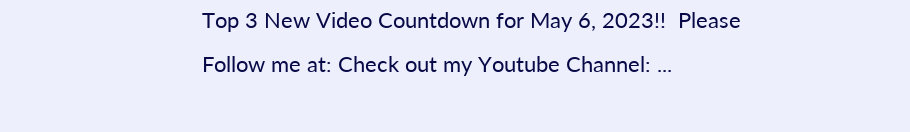Top 3 New Video Countdown for May 6, 2023!!  Please Follow me at: Check out my Youtube Channel: ...